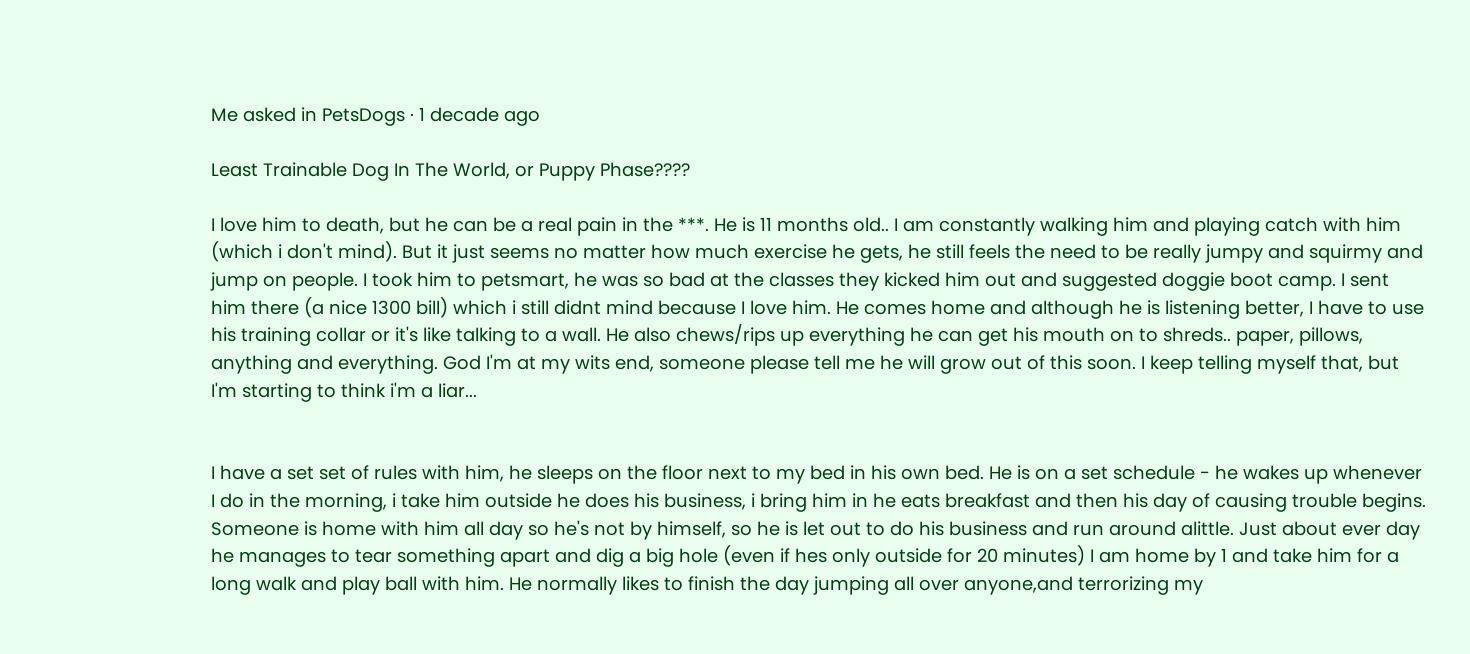Me asked in PetsDogs · 1 decade ago

Least Trainable Dog In The World, or Puppy Phase????

I love him to death, but he can be a real pain in the ***. He is 11 months old.. I am constantly walking him and playing catch with him (which i don't mind). But it just seems no matter how much exercise he gets, he still feels the need to be really jumpy and squirmy and jump on people. I took him to petsmart, he was so bad at the classes they kicked him out and suggested doggie boot camp. I sent him there (a nice 1300 bill) which i still didnt mind because I love him. He comes home and although he is listening better, I have to use his training collar or it's like talking to a wall. He also chews/rips up everything he can get his mouth on to shreds.. paper, pillows, anything and everything. God I'm at my wits end, someone please tell me he will grow out of this soon. I keep telling myself that, but I'm starting to think i'm a liar...


I have a set set of rules with him, he sleeps on the floor next to my bed in his own bed. He is on a set schedule - he wakes up whenever I do in the morning, i take him outside he does his business, i bring him in he eats breakfast and then his day of causing trouble begins. Someone is home with him all day so he's not by himself, so he is let out to do his business and run around alittle. Just about ever day he manages to tear something apart and dig a big hole (even if hes only outside for 20 minutes) I am home by 1 and take him for a long walk and play ball with him. He normally likes to finish the day jumping all over anyone,and terrorizing my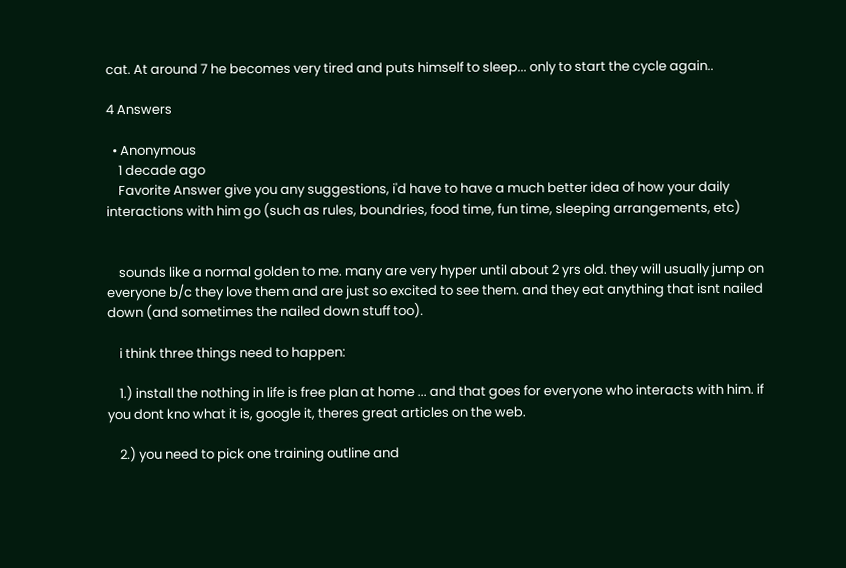cat. At around 7 he becomes very tired and puts himself to sleep... only to start the cycle again..

4 Answers

  • Anonymous
    1 decade ago
    Favorite Answer give you any suggestions, i'd have to have a much better idea of how your daily interactions with him go (such as rules, boundries, food time, fun time, sleeping arrangements, etc)


    sounds like a normal golden to me. many are very hyper until about 2 yrs old. they will usually jump on everyone b/c they love them and are just so excited to see them. and they eat anything that isnt nailed down (and sometimes the nailed down stuff too).

    i think three things need to happen:

    1.) install the nothing in life is free plan at home ... and that goes for everyone who interacts with him. if you dont kno what it is, google it, theres great articles on the web.

    2.) you need to pick one training outline and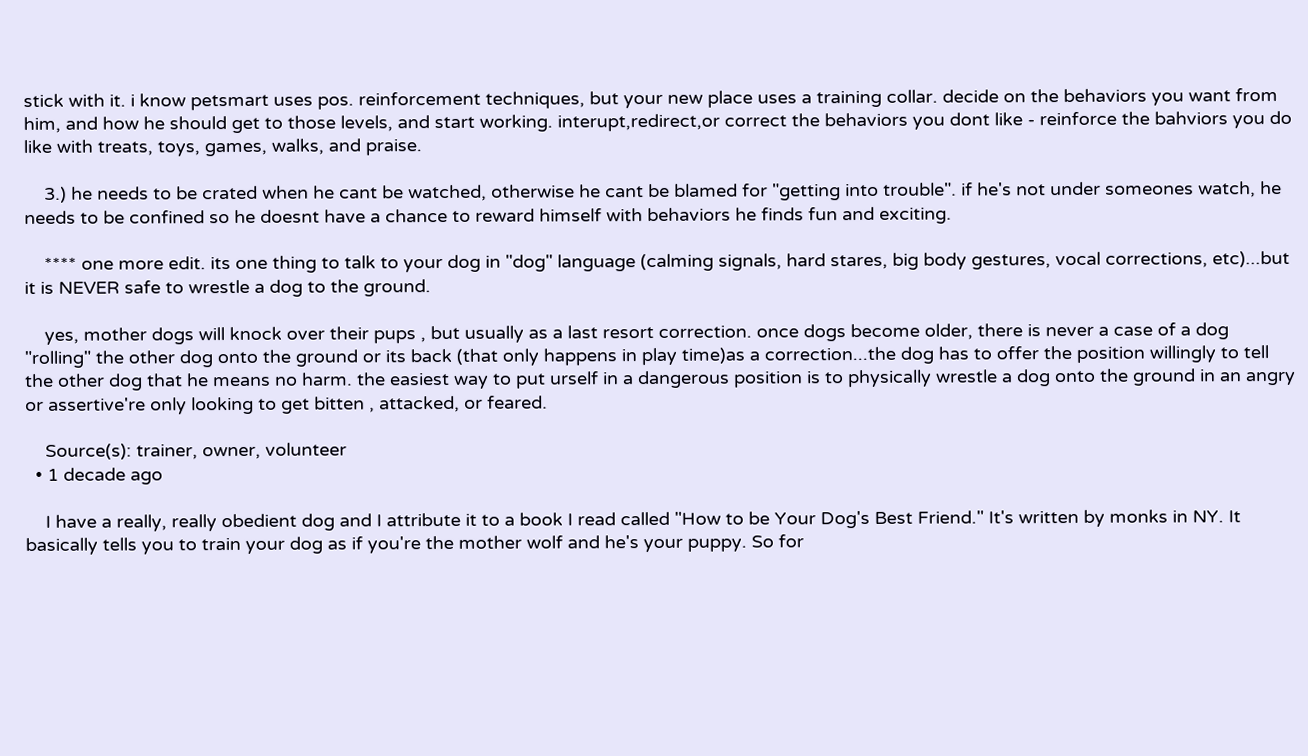stick with it. i know petsmart uses pos. reinforcement techniques, but your new place uses a training collar. decide on the behaviors you want from him, and how he should get to those levels, and start working. interupt,redirect,or correct the behaviors you dont like - reinforce the bahviors you do like with treats, toys, games, walks, and praise.

    3.) he needs to be crated when he cant be watched, otherwise he cant be blamed for "getting into trouble". if he's not under someones watch, he needs to be confined so he doesnt have a chance to reward himself with behaviors he finds fun and exciting.

    **** one more edit. its one thing to talk to your dog in "dog" language (calming signals, hard stares, big body gestures, vocal corrections, etc)...but it is NEVER safe to wrestle a dog to the ground.

    yes, mother dogs will knock over their pups , but usually as a last resort correction. once dogs become older, there is never a case of a dog "rolling" the other dog onto the ground or its back (that only happens in play time)as a correction...the dog has to offer the position willingly to tell the other dog that he means no harm. the easiest way to put urself in a dangerous position is to physically wrestle a dog onto the ground in an angry or assertive're only looking to get bitten , attacked, or feared.

    Source(s): trainer, owner, volunteer
  • 1 decade ago

    I have a really, really obedient dog and I attribute it to a book I read called "How to be Your Dog's Best Friend." It's written by monks in NY. It basically tells you to train your dog as if you're the mother wolf and he's your puppy. So for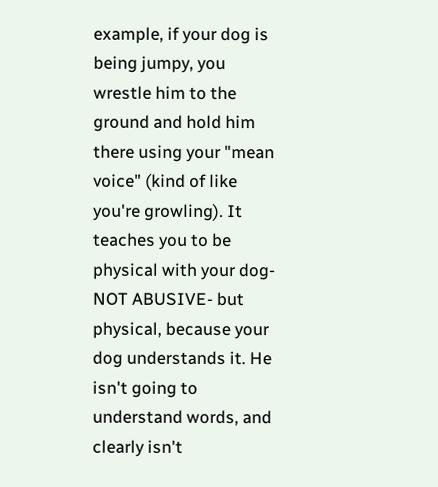example, if your dog is being jumpy, you wrestle him to the ground and hold him there using your "mean voice" (kind of like you're growling). It teaches you to be physical with your dog- NOT ABUSIVE- but physical, because your dog understands it. He isn't going to understand words, and clearly isn't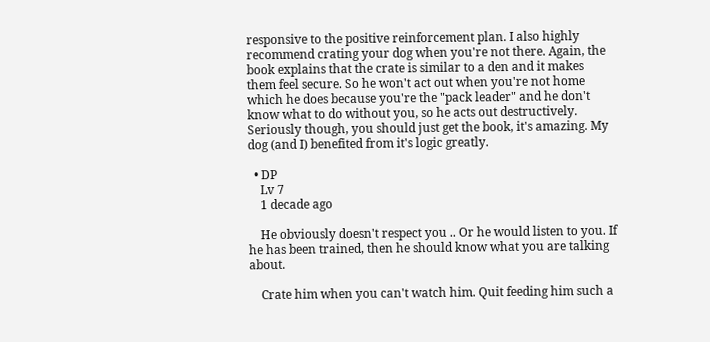responsive to the positive reinforcement plan. I also highly recommend crating your dog when you're not there. Again, the book explains that the crate is similar to a den and it makes them feel secure. So he won't act out when you're not home which he does because you're the "pack leader" and he don't know what to do without you, so he acts out destructively. Seriously though, you should just get the book, it's amazing. My dog (and I) benefited from it's logic greatly.

  • DP
    Lv 7
    1 decade ago

    He obviously doesn't respect you .. Or he would listen to you. If he has been trained, then he should know what you are talking about.

    Crate him when you can't watch him. Quit feeding him such a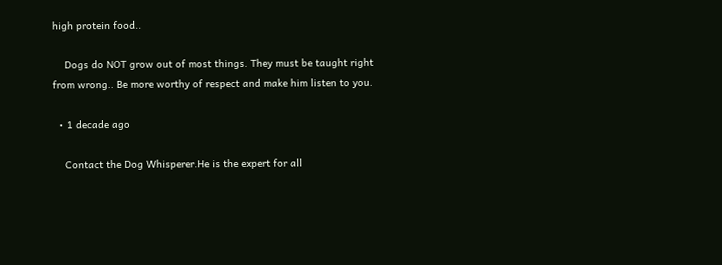high protein food..

    Dogs do NOT grow out of most things. They must be taught right from wrong.. Be more worthy of respect and make him listen to you.

  • 1 decade ago

    Contact the Dog Whisperer.He is the expert for all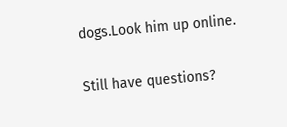dogs.Look him up online.

Still have questions?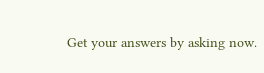Get your answers by asking now.